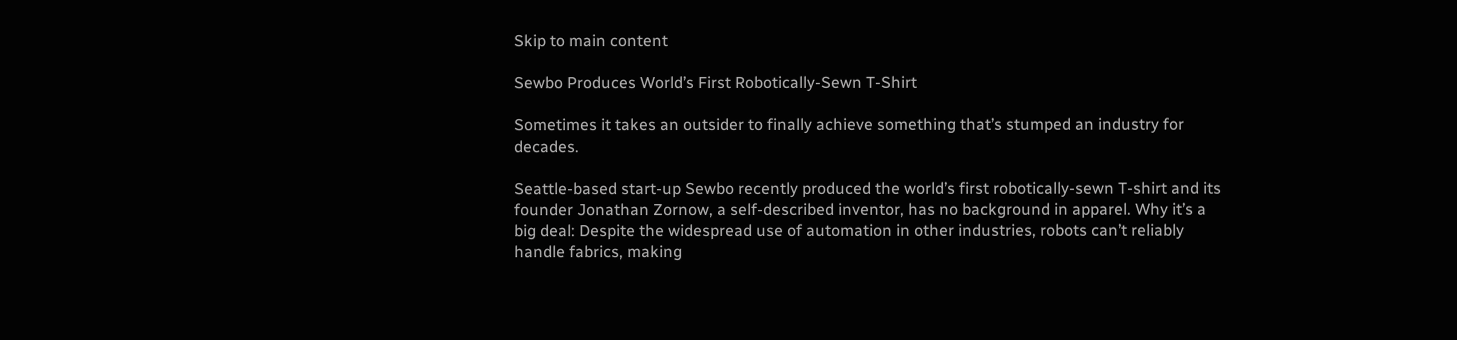Skip to main content

Sewbo Produces World’s First Robotically-Sewn T-Shirt

Sometimes it takes an outsider to finally achieve something that’s stumped an industry for decades.

Seattle-based start-up Sewbo recently produced the world’s first robotically-sewn T-shirt and its founder Jonathan Zornow, a self-described inventor, has no background in apparel. Why it’s a big deal: Despite the widespread use of automation in other industries, robots can’t reliably handle fabrics, making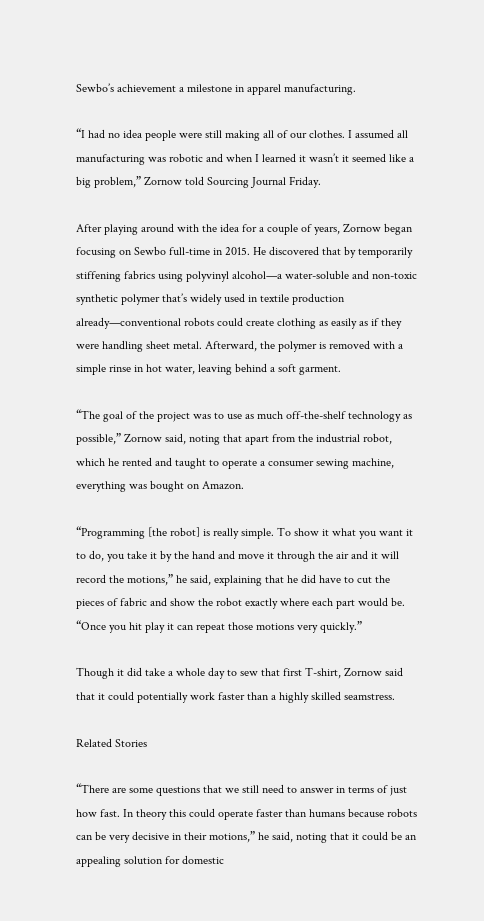Sewbo’s achievement a milestone in apparel manufacturing.

“I had no idea people were still making all of our clothes. I assumed all manufacturing was robotic and when I learned it wasn’t it seemed like a big problem,” Zornow told Sourcing Journal Friday.

After playing around with the idea for a couple of years, Zornow began focusing on Sewbo full-time in 2015. He discovered that by temporarily stiffening fabrics using polyvinyl alcohol—a water-soluble and non-toxic synthetic polymer that’s widely used in textile production already—conventional robots could create clothing as easily as if they were handling sheet metal. Afterward, the polymer is removed with a simple rinse in hot water, leaving behind a soft garment.

“The goal of the project was to use as much off-the-shelf technology as possible,” Zornow said, noting that apart from the industrial robot, which he rented and taught to operate a consumer sewing machine, everything was bought on Amazon.

“Programming [the robot] is really simple. To show it what you want it to do, you take it by the hand and move it through the air and it will record the motions,” he said, explaining that he did have to cut the pieces of fabric and show the robot exactly where each part would be. “Once you hit play it can repeat those motions very quickly.”

Though it did take a whole day to sew that first T-shirt, Zornow said that it could potentially work faster than a highly skilled seamstress.

Related Stories

“There are some questions that we still need to answer in terms of just how fast. In theory this could operate faster than humans because robots can be very decisive in their motions,” he said, noting that it could be an appealing solution for domestic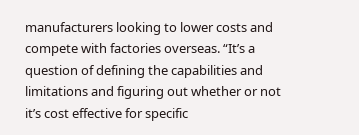manufacturers looking to lower costs and compete with factories overseas. “It’s a question of defining the capabilities and limitations and figuring out whether or not it’s cost effective for specific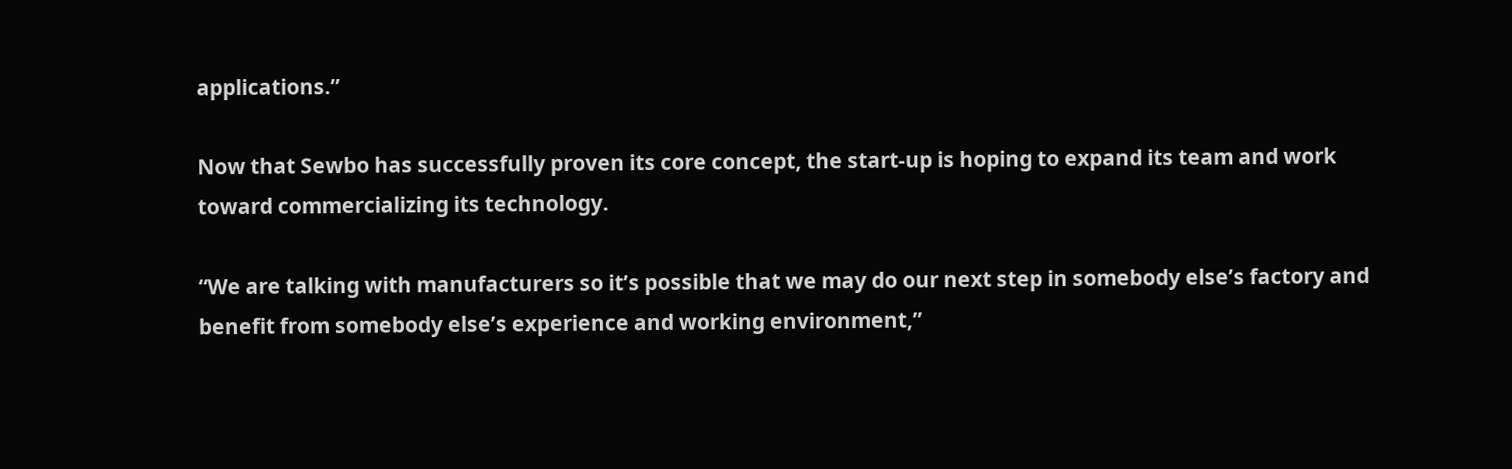applications.”

Now that Sewbo has successfully proven its core concept, the start-up is hoping to expand its team and work toward commercializing its technology.

“We are talking with manufacturers so it’s possible that we may do our next step in somebody else’s factory and benefit from somebody else’s experience and working environment,”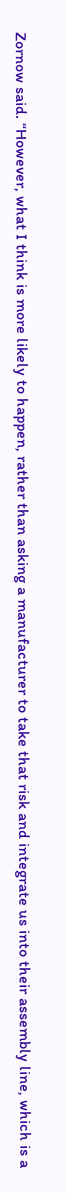Zornow said. “However, what I think is more likely to happen, rather than asking a manufacturer to take that risk and integrate us into their assembly line, which is a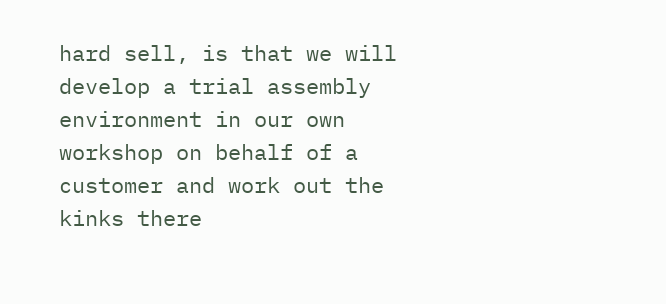hard sell, is that we will develop a trial assembly environment in our own workshop on behalf of a customer and work out the kinks there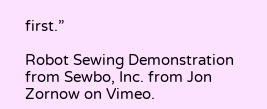first.”

Robot Sewing Demonstration from Sewbo, Inc. from Jon Zornow on Vimeo.